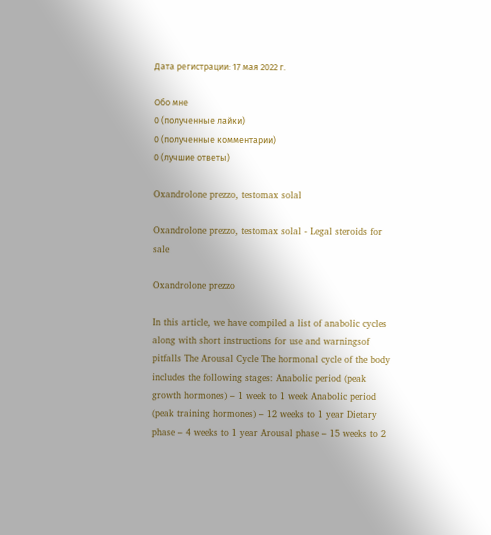Дата регистрации: 17 мая 2022 г.

Обо мне
0 (полученные лайки)
0 (полученные комментарии)
0 (лучшие ответы)

Oxandrolone prezzo, testomax solal

Oxandrolone prezzo, testomax solal - Legal steroids for sale

Oxandrolone prezzo

In this article, we have compiled a list of anabolic cycles along with short instructions for use and warningsof pitfalls The Arousal Cycle The hormonal cycle of the body includes the following stages: Anabolic period (peak growth hormones) – 1 week to 1 week Anabolic period (peak training hormones) – 12 weeks to 1 year Dietary phase – 4 weeks to 1 year Arousal phase – 15 weeks to 2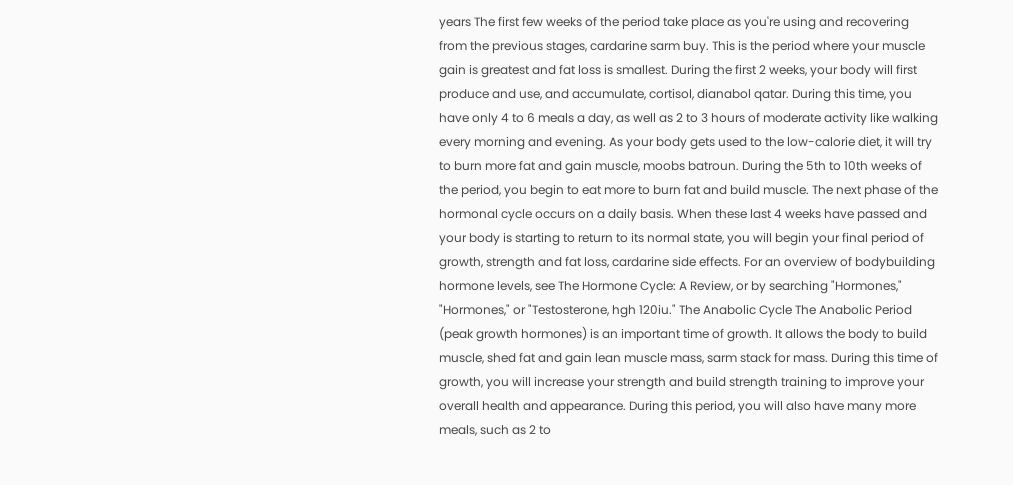years The first few weeks of the period take place as you're using and recovering from the previous stages, cardarine sarm buy. This is the period where your muscle gain is greatest and fat loss is smallest. During the first 2 weeks, your body will first produce and use, and accumulate, cortisol, dianabol qatar. During this time, you have only 4 to 6 meals a day, as well as 2 to 3 hours of moderate activity like walking every morning and evening. As your body gets used to the low-calorie diet, it will try to burn more fat and gain muscle, moobs batroun. During the 5th to 10th weeks of the period, you begin to eat more to burn fat and build muscle. The next phase of the hormonal cycle occurs on a daily basis. When these last 4 weeks have passed and your body is starting to return to its normal state, you will begin your final period of growth, strength and fat loss, cardarine side effects. For an overview of bodybuilding hormone levels, see The Hormone Cycle: A Review, or by searching "Hormones," "Hormones," or "Testosterone, hgh 120iu." The Anabolic Cycle The Anabolic Period (peak growth hormones) is an important time of growth. It allows the body to build muscle, shed fat and gain lean muscle mass, sarm stack for mass. During this time of growth, you will increase your strength and build strength training to improve your overall health and appearance. During this period, you will also have many more meals, such as 2 to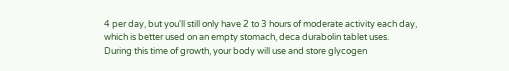4 per day, but you'll still only have 2 to 3 hours of moderate activity each day, which is better used on an empty stomach, deca durabolin tablet uses. During this time of growth, your body will use and store glycogen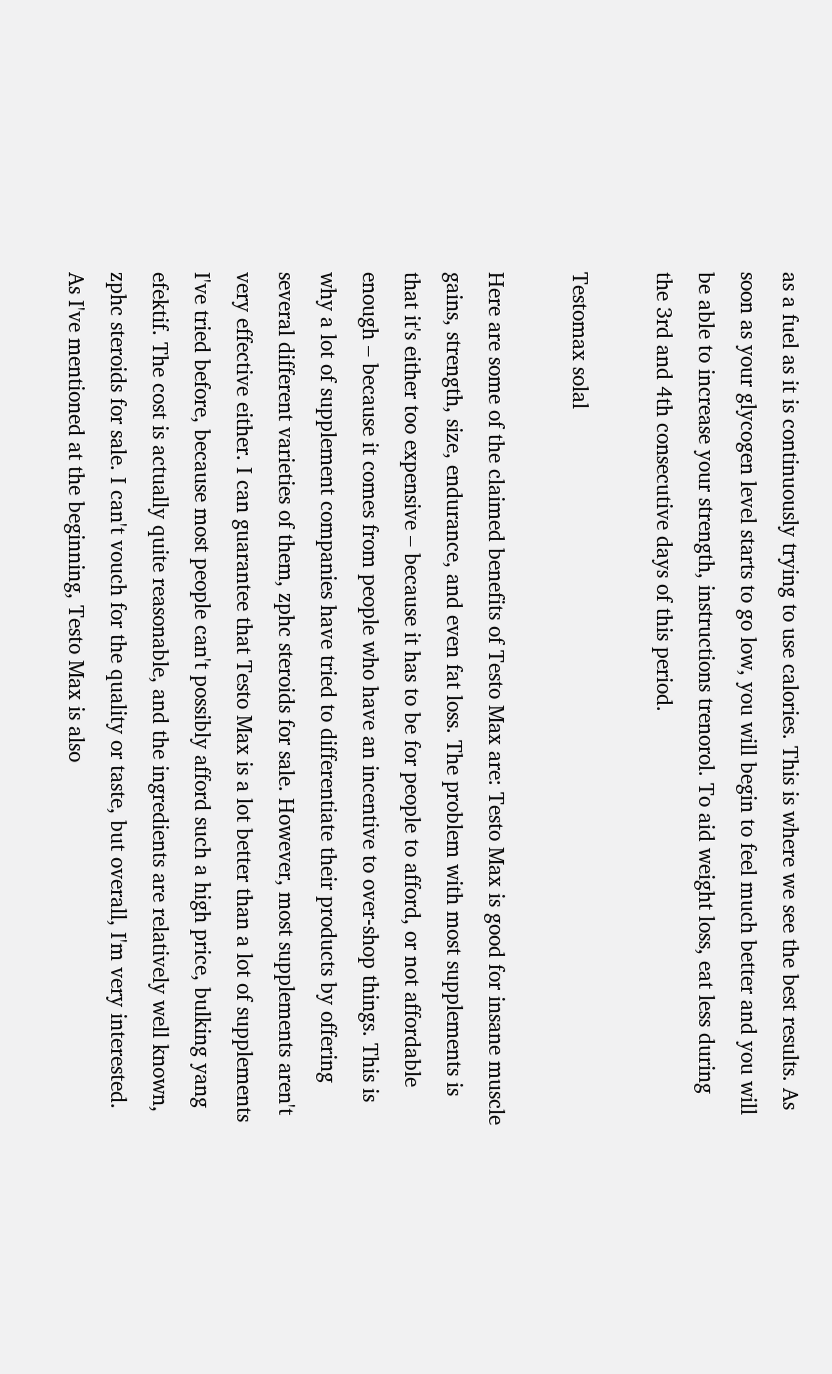as a fuel as it is continuously trying to use calories. This is where we see the best results. As soon as your glycogen level starts to go low, you will begin to feel much better and you will be able to increase your strength, instructions trenorol. To aid weight loss, eat less during the 3rd and 4th consecutive days of this period.

Testomax solal

Here are some of the claimed benefits of Testo Max are: Testo Max is good for insane muscle gains, strength, size, endurance, and even fat loss. The problem with most supplements is that it's either too expensive – because it has to be for people to afford, or not affordable enough – because it comes from people who have an incentive to over-shop things. This is why a lot of supplement companies have tried to differentiate their products by offering several different varieties of them, zphc steroids for sale. However, most supplements aren't very effective either. I can guarantee that Testo Max is a lot better than a lot of supplements I've tried before, because most people can't possibly afford such a high price, bulking yang efektif. The cost is actually quite reasonable, and the ingredients are relatively well known, zphc steroids for sale. I can't vouch for the quality or taste, but overall, I'm very interested. As I've mentioned at the beginning, Testo Max is also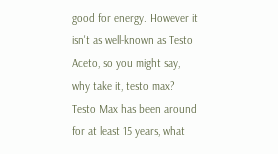good for energy. However it isn't as well-known as Testo Aceto, so you might say, why take it, testo max? Testo Max has been around for at least 15 years, what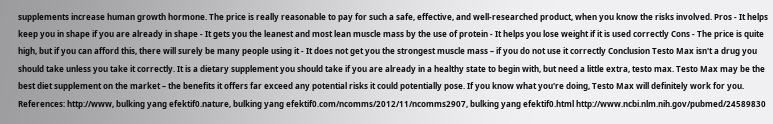supplements increase human growth hormone. The price is really reasonable to pay for such a safe, effective, and well-researched product, when you know the risks involved. Pros - It helps keep you in shape if you are already in shape - It gets you the leanest and most lean muscle mass by the use of protein - It helps you lose weight if it is used correctly Cons - The price is quite high, but if you can afford this, there will surely be many people using it - It does not get you the strongest muscle mass – if you do not use it correctly Conclusion Testo Max isn't a drug you should take unless you take it correctly. It is a dietary supplement you should take if you are already in a healthy state to begin with, but need a little extra, testo max. Testo Max may be the best diet supplement on the market – the benefits it offers far exceed any potential risks it could potentially pose. If you know what you're doing, Testo Max will definitely work for you. References: http://www, bulking yang efektif0.nature, bulking yang efektif0.com/ncomms/2012/11/ncomms2907, bulking yang efektif0.html http://www.ncbi.nlm.nih.gov/pubmed/24589830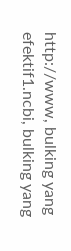http://www, bulking yang efektif1.ncbi, bulking yang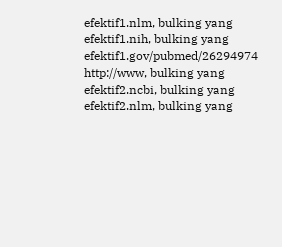efektif1.nlm, bulking yang efektif1.nih, bulking yang efektif1.gov/pubmed/26294974 http://www, bulking yang efektif2.ncbi, bulking yang efektif2.nlm, bulking yang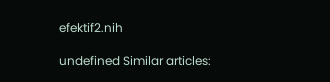efektif2.nih

undefined Similar articles: